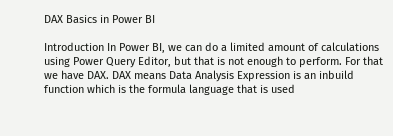DAX Basics in Power BI

Introduction In Power BI, we can do a limited amount of calculations using Power Query Editor, but that is not enough to perform. For that we have DAX. DAX means Data Analysis Expression is an inbuild function which is the formula language that is used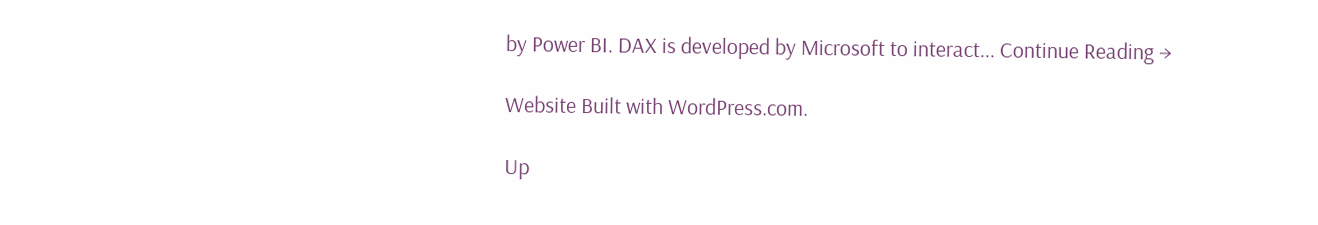by Power BI. DAX is developed by Microsoft to interact... Continue Reading →

Website Built with WordPress.com.

Up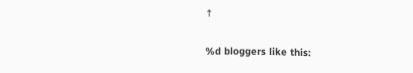↑

%d bloggers like this: